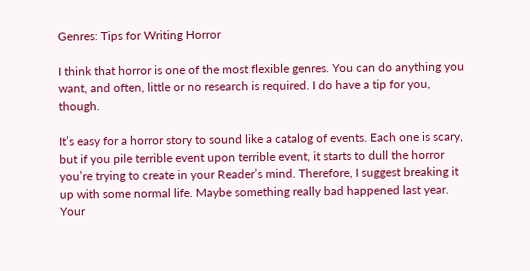Genres: Tips for Writing Horror

I think that horror is one of the most flexible genres. You can do anything you want, and often, little or no research is required. I do have a tip for you, though.

It’s easy for a horror story to sound like a catalog of events. Each one is scary, but if you pile terrible event upon terrible event, it starts to dull the horror you’re trying to create in your Reader’s mind. Therefore, I suggest breaking it up with some normal life. Maybe something really bad happened last year. Your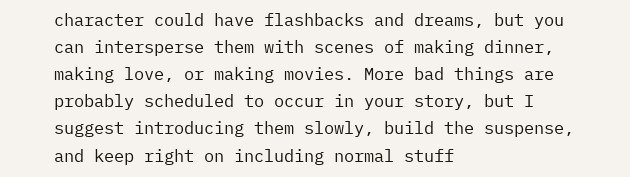character could have flashbacks and dreams, but you can intersperse them with scenes of making dinner, making love, or making movies. More bad things are probably scheduled to occur in your story, but I suggest introducing them slowly, build the suspense, and keep right on including normal stuff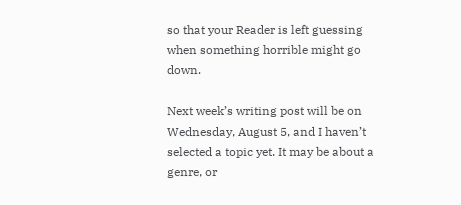so that your Reader is left guessing when something horrible might go down.

Next week’s writing post will be on Wednesday, August 5, and I haven’t selected a topic yet. It may be about a genre, or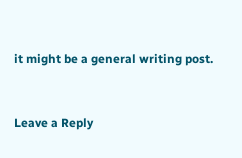it might be a general writing post.



Leave a Reply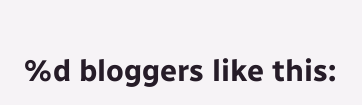%d bloggers like this: